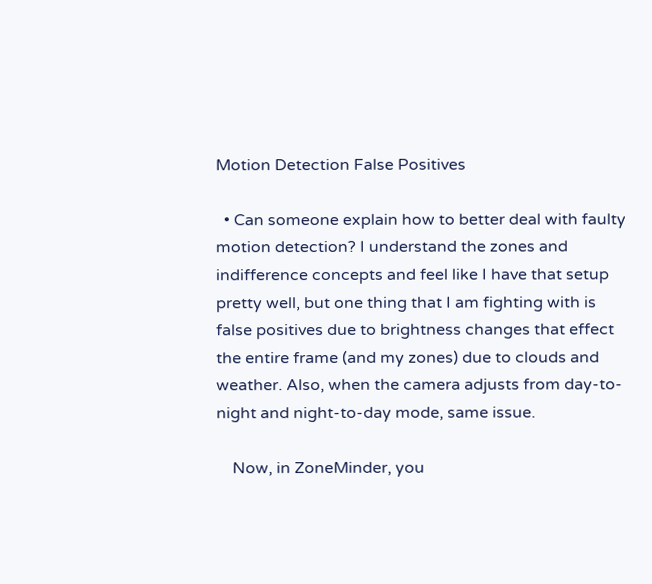Motion Detection False Positives

  • Can someone explain how to better deal with faulty motion detection? I understand the zones and indifference concepts and feel like I have that setup pretty well, but one thing that I am fighting with is false positives due to brightness changes that effect the entire frame (and my zones) due to clouds and weather. Also, when the camera adjusts from day-to-night and night-to-day mode, same issue.

    Now, in ZoneMinder, you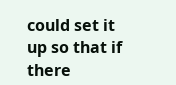could set it up so that if there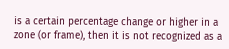is a certain percentage change or higher in a zone (or frame), then it is not recognized as a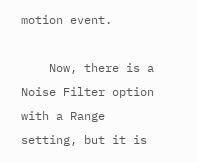motion event.

    Now, there is a Noise Filter option with a Range setting, but it is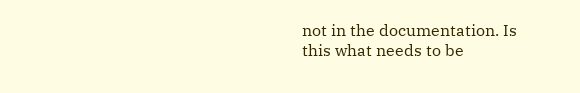not in the documentation. Is this what needs to be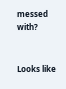messed with?


Looks like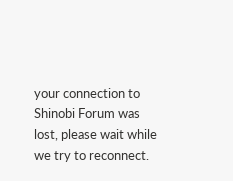your connection to Shinobi Forum was lost, please wait while we try to reconnect.